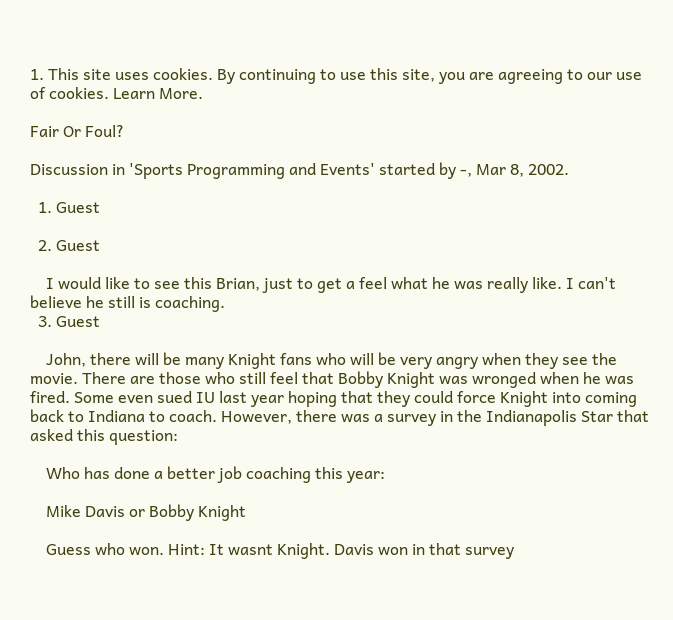1. This site uses cookies. By continuing to use this site, you are agreeing to our use of cookies. Learn More.

Fair Or Foul?

Discussion in 'Sports Programming and Events' started by -, Mar 8, 2002.

  1. Guest

  2. Guest

    I would like to see this Brian, just to get a feel what he was really like. I can't believe he still is coaching.
  3. Guest

    John, there will be many Knight fans who will be very angry when they see the movie. There are those who still feel that Bobby Knight was wronged when he was fired. Some even sued IU last year hoping that they could force Knight into coming back to Indiana to coach. However, there was a survey in the Indianapolis Star that asked this question:

    Who has done a better job coaching this year:

    Mike Davis or Bobby Knight

    Guess who won. Hint: It wasnt Knight. Davis won in that survey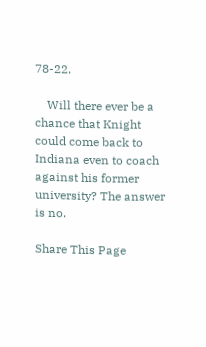78-22.

    Will there ever be a chance that Knight could come back to Indiana even to coach against his former university? The answer is no.

Share This Page